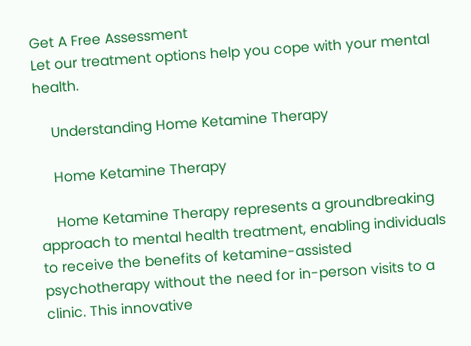Get A Free Assessment
Let our treatment options help you cope with your mental health.

    Understanding Home Ketamine Therapy

    Home Ketamine Therapy

    Home Ketamine Therapy represents a groundbreaking approach to mental health treatment, enabling individuals to receive the benefits of ketamine-assisted psychotherapy without the need for in-person visits to a clinic. This innovative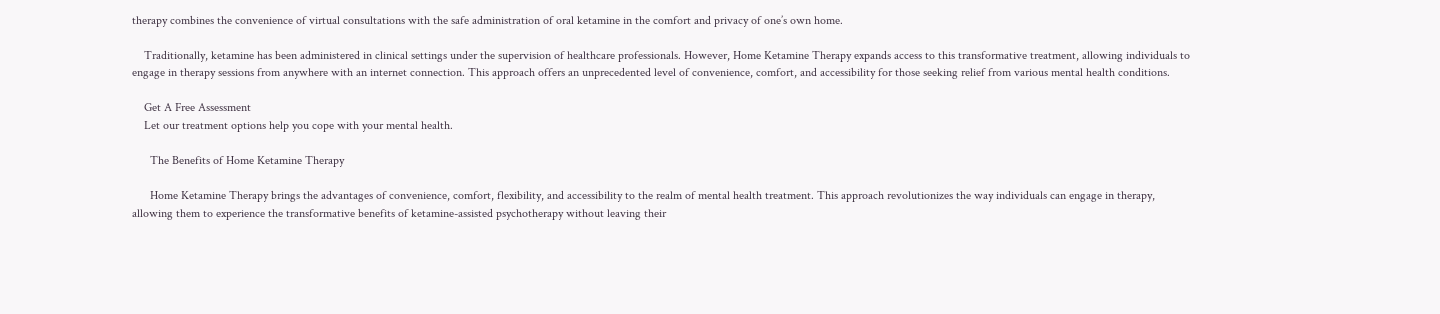therapy combines the convenience of virtual consultations with the safe administration of oral ketamine in the comfort and privacy of one’s own home.

    Traditionally, ketamine has been administered in clinical settings under the supervision of healthcare professionals. However, Home Ketamine Therapy expands access to this transformative treatment, allowing individuals to engage in therapy sessions from anywhere with an internet connection. This approach offers an unprecedented level of convenience, comfort, and accessibility for those seeking relief from various mental health conditions.

    Get A Free Assessment
    Let our treatment options help you cope with your mental health.

      The Benefits of Home Ketamine Therapy

      Home Ketamine Therapy brings the advantages of convenience, comfort, flexibility, and accessibility to the realm of mental health treatment. This approach revolutionizes the way individuals can engage in therapy, allowing them to experience the transformative benefits of ketamine-assisted psychotherapy without leaving their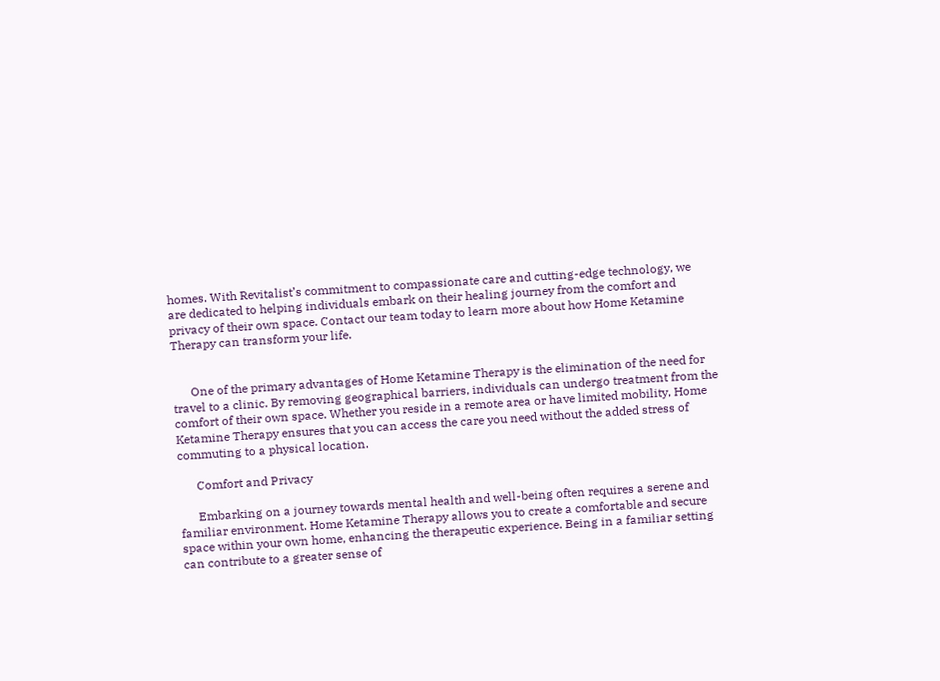homes. With Revitalist’s commitment to compassionate care and cutting-edge technology, we are dedicated to helping individuals embark on their healing journey from the comfort and privacy of their own space. Contact our team today to learn more about how Home Ketamine Therapy can transform your life.


      One of the primary advantages of Home Ketamine Therapy is the elimination of the need for travel to a clinic. By removing geographical barriers, individuals can undergo treatment from the comfort of their own space. Whether you reside in a remote area or have limited mobility, Home Ketamine Therapy ensures that you can access the care you need without the added stress of commuting to a physical location.

      Comfort and Privacy

      Embarking on a journey towards mental health and well-being often requires a serene and familiar environment. Home Ketamine Therapy allows you to create a comfortable and secure space within your own home, enhancing the therapeutic experience. Being in a familiar setting can contribute to a greater sense of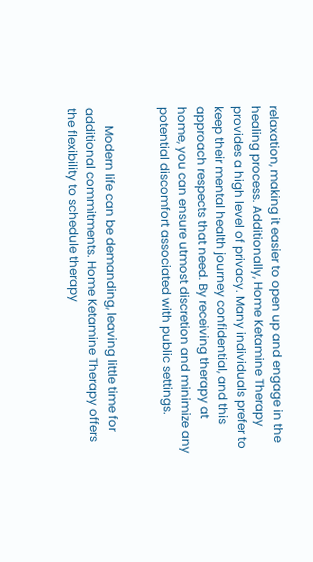relaxation, making it easier to open up and engage in the healing process. Additionally, Home Ketamine Therapy provides a high level of privacy. Many individuals prefer to keep their mental health journey confidential, and this approach respects that need. By receiving therapy at home, you can ensure utmost discretion and minimize any potential discomfort associated with public settings.


      Modern life can be demanding, leaving little time for additional commitments. Home Ketamine Therapy offers the flexibility to schedule therapy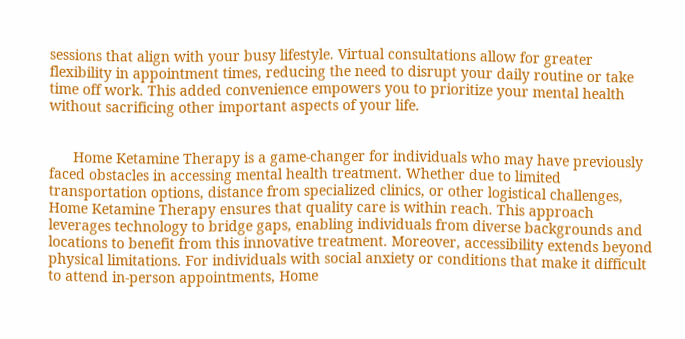sessions that align with your busy lifestyle. Virtual consultations allow for greater flexibility in appointment times, reducing the need to disrupt your daily routine or take time off work. This added convenience empowers you to prioritize your mental health without sacrificing other important aspects of your life.


      Home Ketamine Therapy is a game-changer for individuals who may have previously faced obstacles in accessing mental health treatment. Whether due to limited transportation options, distance from specialized clinics, or other logistical challenges, Home Ketamine Therapy ensures that quality care is within reach. This approach leverages technology to bridge gaps, enabling individuals from diverse backgrounds and locations to benefit from this innovative treatment. Moreover, accessibility extends beyond physical limitations. For individuals with social anxiety or conditions that make it difficult to attend in-person appointments, Home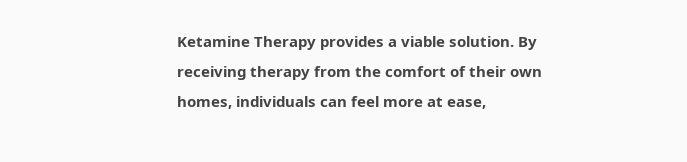Ketamine Therapy provides a viable solution. By receiving therapy from the comfort of their own homes, individuals can feel more at ease,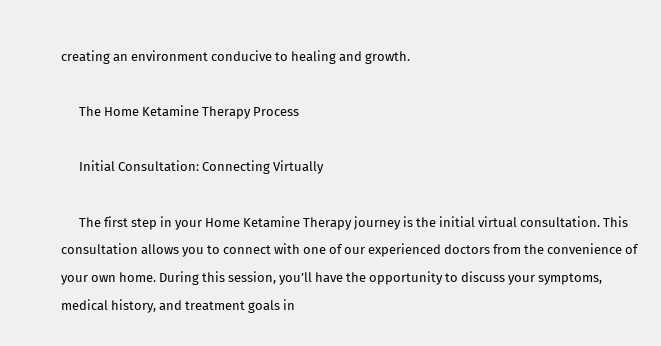creating an environment conducive to healing and growth.

      The Home Ketamine Therapy Process

      Initial Consultation: Connecting Virtually

      The first step in your Home Ketamine Therapy journey is the initial virtual consultation. This consultation allows you to connect with one of our experienced doctors from the convenience of your own home. During this session, you’ll have the opportunity to discuss your symptoms, medical history, and treatment goals in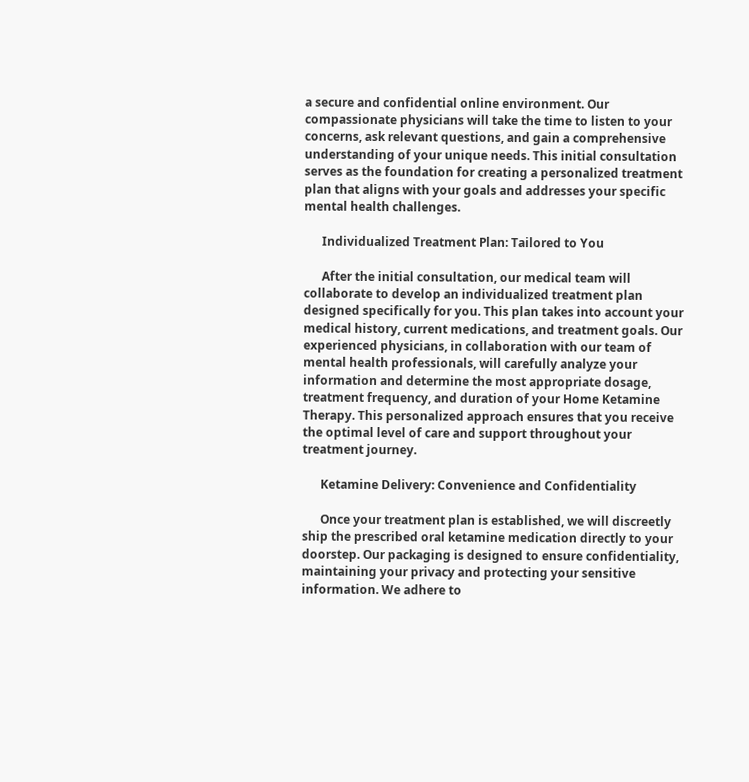a secure and confidential online environment. Our compassionate physicians will take the time to listen to your concerns, ask relevant questions, and gain a comprehensive understanding of your unique needs. This initial consultation serves as the foundation for creating a personalized treatment plan that aligns with your goals and addresses your specific mental health challenges.

      Individualized Treatment Plan: Tailored to You

      After the initial consultation, our medical team will collaborate to develop an individualized treatment plan designed specifically for you. This plan takes into account your medical history, current medications, and treatment goals. Our experienced physicians, in collaboration with our team of mental health professionals, will carefully analyze your information and determine the most appropriate dosage, treatment frequency, and duration of your Home Ketamine Therapy. This personalized approach ensures that you receive the optimal level of care and support throughout your treatment journey.

      Ketamine Delivery: Convenience and Confidentiality

      Once your treatment plan is established, we will discreetly ship the prescribed oral ketamine medication directly to your doorstep. Our packaging is designed to ensure confidentiality, maintaining your privacy and protecting your sensitive information. We adhere to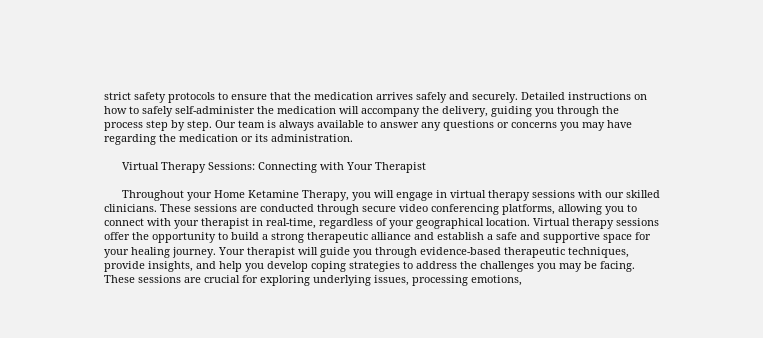strict safety protocols to ensure that the medication arrives safely and securely. Detailed instructions on how to safely self-administer the medication will accompany the delivery, guiding you through the process step by step. Our team is always available to answer any questions or concerns you may have regarding the medication or its administration.

      Virtual Therapy Sessions: Connecting with Your Therapist

      Throughout your Home Ketamine Therapy, you will engage in virtual therapy sessions with our skilled clinicians. These sessions are conducted through secure video conferencing platforms, allowing you to connect with your therapist in real-time, regardless of your geographical location. Virtual therapy sessions offer the opportunity to build a strong therapeutic alliance and establish a safe and supportive space for your healing journey. Your therapist will guide you through evidence-based therapeutic techniques, provide insights, and help you develop coping strategies to address the challenges you may be facing. These sessions are crucial for exploring underlying issues, processing emotions,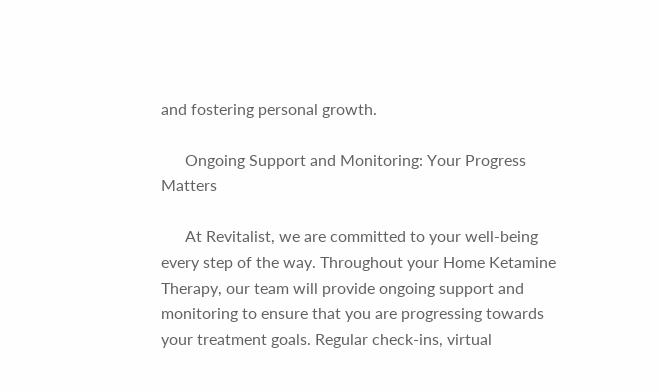and fostering personal growth.

      Ongoing Support and Monitoring: Your Progress Matters

      At Revitalist, we are committed to your well-being every step of the way. Throughout your Home Ketamine Therapy, our team will provide ongoing support and monitoring to ensure that you are progressing towards your treatment goals. Regular check-ins, virtual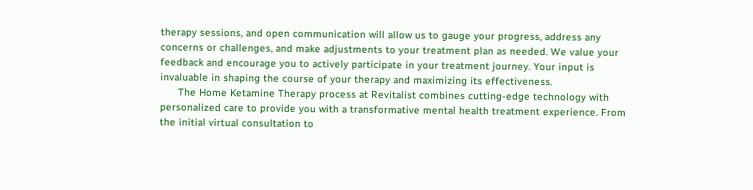therapy sessions, and open communication will allow us to gauge your progress, address any concerns or challenges, and make adjustments to your treatment plan as needed. We value your feedback and encourage you to actively participate in your treatment journey. Your input is invaluable in shaping the course of your therapy and maximizing its effectiveness.
      The Home Ketamine Therapy process at Revitalist combines cutting-edge technology with personalized care to provide you with a transformative mental health treatment experience. From the initial virtual consultation to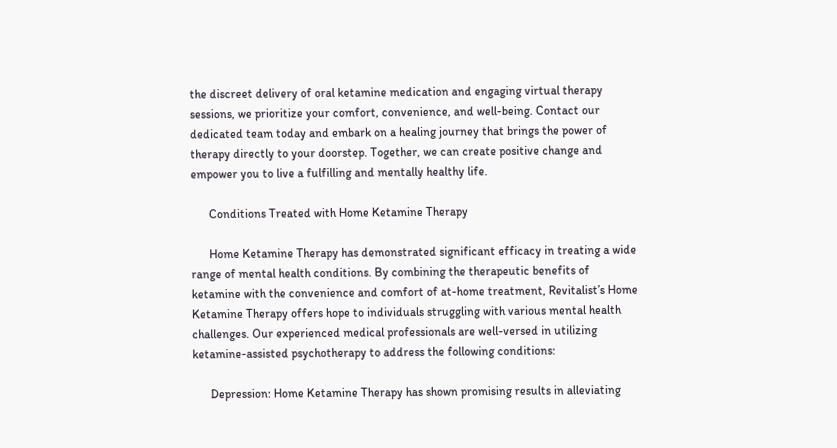the discreet delivery of oral ketamine medication and engaging virtual therapy sessions, we prioritize your comfort, convenience, and well-being. Contact our dedicated team today and embark on a healing journey that brings the power of therapy directly to your doorstep. Together, we can create positive change and empower you to live a fulfilling and mentally healthy life.

      Conditions Treated with Home Ketamine Therapy

      Home Ketamine Therapy has demonstrated significant efficacy in treating a wide range of mental health conditions. By combining the therapeutic benefits of ketamine with the convenience and comfort of at-home treatment, Revitalist’s Home Ketamine Therapy offers hope to individuals struggling with various mental health challenges. Our experienced medical professionals are well-versed in utilizing ketamine-assisted psychotherapy to address the following conditions:

      Depression: Home Ketamine Therapy has shown promising results in alleviating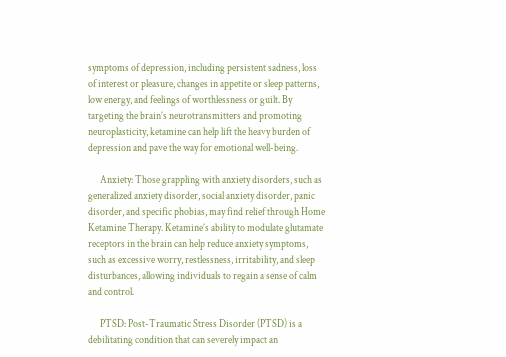symptoms of depression, including persistent sadness, loss of interest or pleasure, changes in appetite or sleep patterns, low energy, and feelings of worthlessness or guilt. By targeting the brain’s neurotransmitters and promoting neuroplasticity, ketamine can help lift the heavy burden of depression and pave the way for emotional well-being.

      Anxiety: Those grappling with anxiety disorders, such as generalized anxiety disorder, social anxiety disorder, panic disorder, and specific phobias, may find relief through Home Ketamine Therapy. Ketamine’s ability to modulate glutamate receptors in the brain can help reduce anxiety symptoms, such as excessive worry, restlessness, irritability, and sleep disturbances, allowing individuals to regain a sense of calm and control.

      PTSD: Post-Traumatic Stress Disorder (PTSD) is a debilitating condition that can severely impact an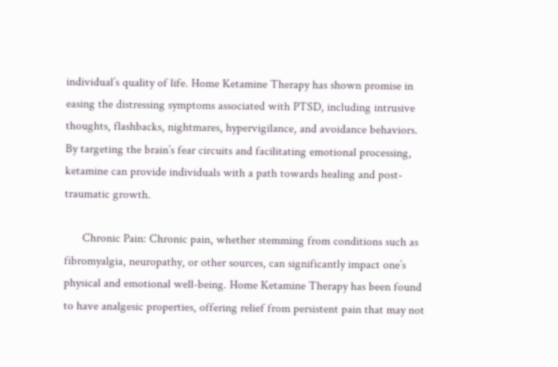individual’s quality of life. Home Ketamine Therapy has shown promise in easing the distressing symptoms associated with PTSD, including intrusive thoughts, flashbacks, nightmares, hypervigilance, and avoidance behaviors. By targeting the brain’s fear circuits and facilitating emotional processing, ketamine can provide individuals with a path towards healing and post-traumatic growth.

      Chronic Pain: Chronic pain, whether stemming from conditions such as fibromyalgia, neuropathy, or other sources, can significantly impact one’s physical and emotional well-being. Home Ketamine Therapy has been found to have analgesic properties, offering relief from persistent pain that may not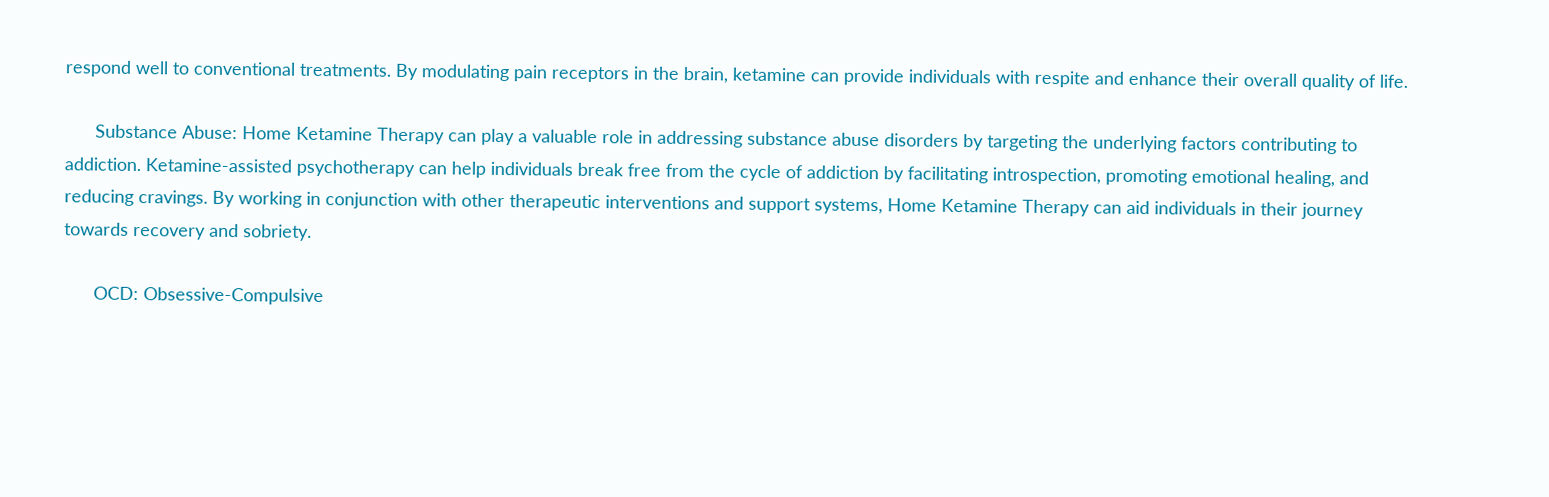respond well to conventional treatments. By modulating pain receptors in the brain, ketamine can provide individuals with respite and enhance their overall quality of life.

      Substance Abuse: Home Ketamine Therapy can play a valuable role in addressing substance abuse disorders by targeting the underlying factors contributing to addiction. Ketamine-assisted psychotherapy can help individuals break free from the cycle of addiction by facilitating introspection, promoting emotional healing, and reducing cravings. By working in conjunction with other therapeutic interventions and support systems, Home Ketamine Therapy can aid individuals in their journey towards recovery and sobriety.

      OCD: Obsessive-Compulsive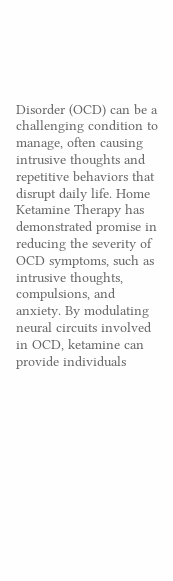Disorder (OCD) can be a challenging condition to manage, often causing intrusive thoughts and repetitive behaviors that disrupt daily life. Home Ketamine Therapy has demonstrated promise in reducing the severity of OCD symptoms, such as intrusive thoughts, compulsions, and anxiety. By modulating neural circuits involved in OCD, ketamine can provide individuals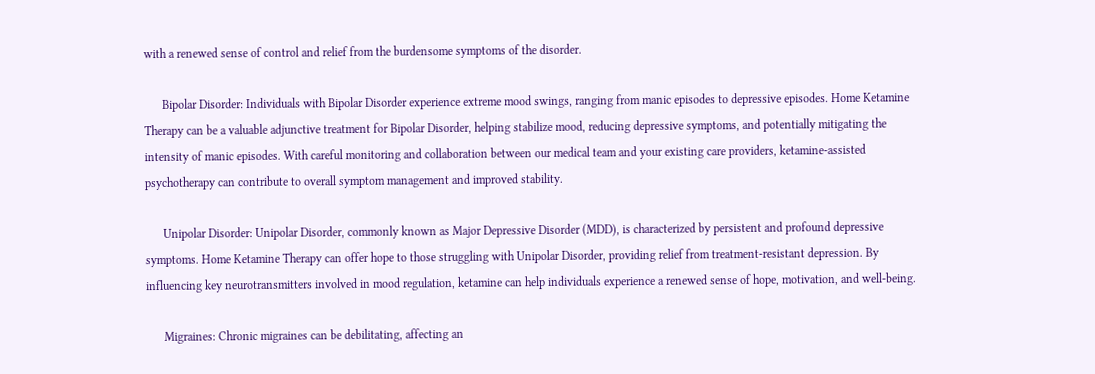with a renewed sense of control and relief from the burdensome symptoms of the disorder.

      Bipolar Disorder: Individuals with Bipolar Disorder experience extreme mood swings, ranging from manic episodes to depressive episodes. Home Ketamine Therapy can be a valuable adjunctive treatment for Bipolar Disorder, helping stabilize mood, reducing depressive symptoms, and potentially mitigating the intensity of manic episodes. With careful monitoring and collaboration between our medical team and your existing care providers, ketamine-assisted psychotherapy can contribute to overall symptom management and improved stability.

      Unipolar Disorder: Unipolar Disorder, commonly known as Major Depressive Disorder (MDD), is characterized by persistent and profound depressive symptoms. Home Ketamine Therapy can offer hope to those struggling with Unipolar Disorder, providing relief from treatment-resistant depression. By influencing key neurotransmitters involved in mood regulation, ketamine can help individuals experience a renewed sense of hope, motivation, and well-being.

      Migraines: Chronic migraines can be debilitating, affecting an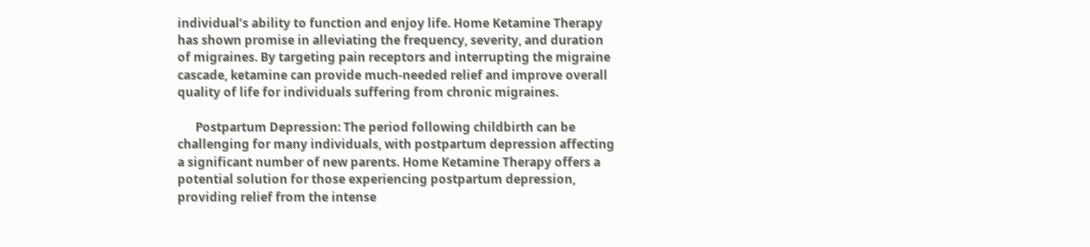individual’s ability to function and enjoy life. Home Ketamine Therapy has shown promise in alleviating the frequency, severity, and duration of migraines. By targeting pain receptors and interrupting the migraine cascade, ketamine can provide much-needed relief and improve overall quality of life for individuals suffering from chronic migraines.

      Postpartum Depression: The period following childbirth can be challenging for many individuals, with postpartum depression affecting a significant number of new parents. Home Ketamine Therapy offers a potential solution for those experiencing postpartum depression, providing relief from the intense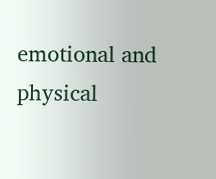emotional and physical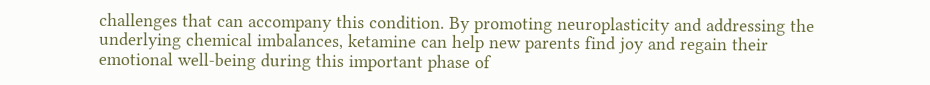challenges that can accompany this condition. By promoting neuroplasticity and addressing the underlying chemical imbalances, ketamine can help new parents find joy and regain their emotional well-being during this important phase of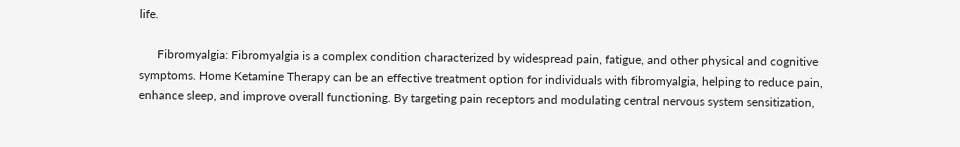life.

      Fibromyalgia: Fibromyalgia is a complex condition characterized by widespread pain, fatigue, and other physical and cognitive symptoms. Home Ketamine Therapy can be an effective treatment option for individuals with fibromyalgia, helping to reduce pain, enhance sleep, and improve overall functioning. By targeting pain receptors and modulating central nervous system sensitization,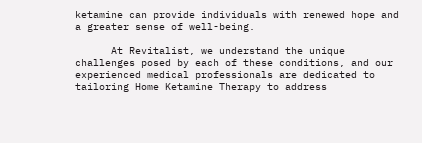ketamine can provide individuals with renewed hope and a greater sense of well-being.

      At Revitalist, we understand the unique challenges posed by each of these conditions, and our experienced medical professionals are dedicated to tailoring Home Ketamine Therapy to address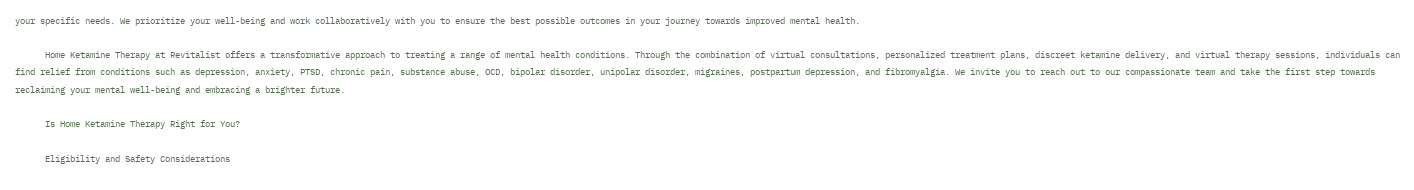your specific needs. We prioritize your well-being and work collaboratively with you to ensure the best possible outcomes in your journey towards improved mental health.

      Home Ketamine Therapy at Revitalist offers a transformative approach to treating a range of mental health conditions. Through the combination of virtual consultations, personalized treatment plans, discreet ketamine delivery, and virtual therapy sessions, individuals can find relief from conditions such as depression, anxiety, PTSD, chronic pain, substance abuse, OCD, bipolar disorder, unipolar disorder, migraines, postpartum depression, and fibromyalgia. We invite you to reach out to our compassionate team and take the first step towards reclaiming your mental well-being and embracing a brighter future.

      Is Home Ketamine Therapy Right for You?

      Eligibility and Safety Considerations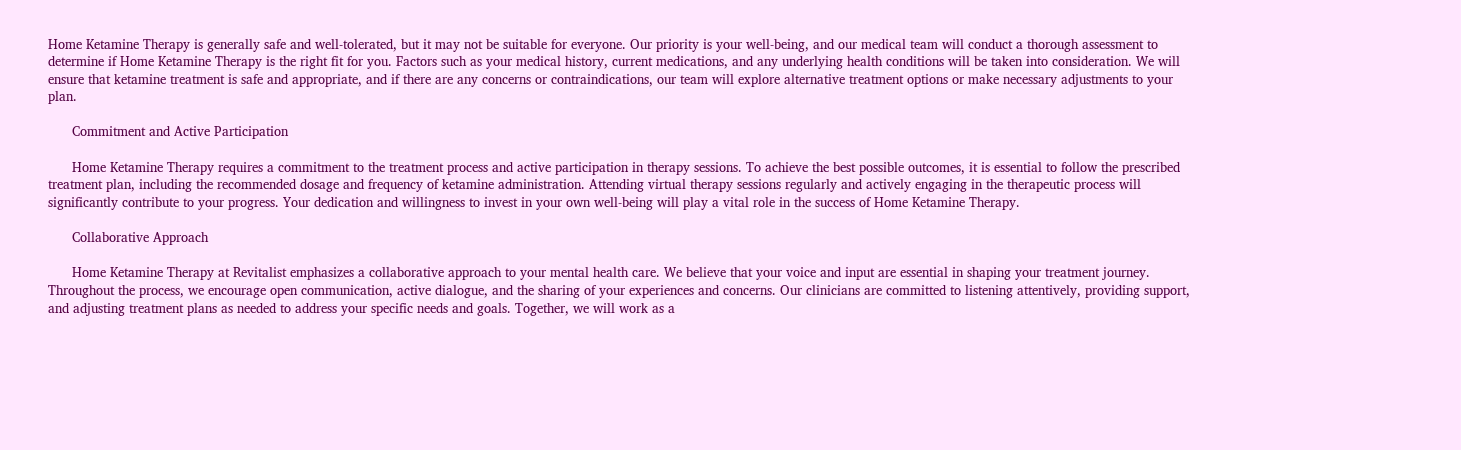Home Ketamine Therapy is generally safe and well-tolerated, but it may not be suitable for everyone. Our priority is your well-being, and our medical team will conduct a thorough assessment to determine if Home Ketamine Therapy is the right fit for you. Factors such as your medical history, current medications, and any underlying health conditions will be taken into consideration. We will ensure that ketamine treatment is safe and appropriate, and if there are any concerns or contraindications, our team will explore alternative treatment options or make necessary adjustments to your plan.

      Commitment and Active Participation

      Home Ketamine Therapy requires a commitment to the treatment process and active participation in therapy sessions. To achieve the best possible outcomes, it is essential to follow the prescribed treatment plan, including the recommended dosage and frequency of ketamine administration. Attending virtual therapy sessions regularly and actively engaging in the therapeutic process will significantly contribute to your progress. Your dedication and willingness to invest in your own well-being will play a vital role in the success of Home Ketamine Therapy.

      Collaborative Approach

      Home Ketamine Therapy at Revitalist emphasizes a collaborative approach to your mental health care. We believe that your voice and input are essential in shaping your treatment journey. Throughout the process, we encourage open communication, active dialogue, and the sharing of your experiences and concerns. Our clinicians are committed to listening attentively, providing support, and adjusting treatment plans as needed to address your specific needs and goals. Together, we will work as a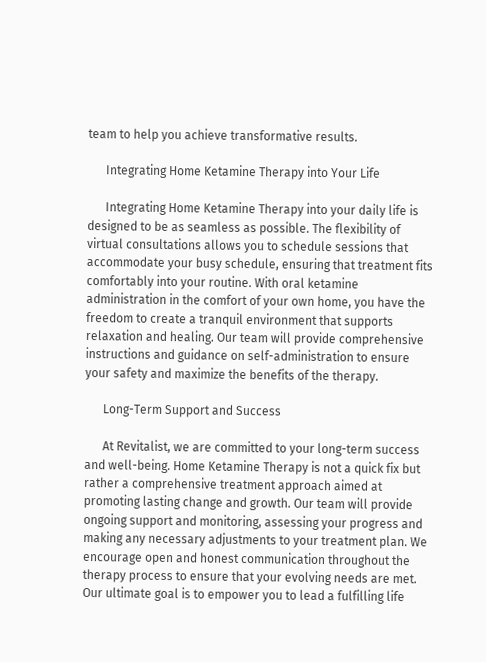team to help you achieve transformative results.

      Integrating Home Ketamine Therapy into Your Life

      Integrating Home Ketamine Therapy into your daily life is designed to be as seamless as possible. The flexibility of virtual consultations allows you to schedule sessions that accommodate your busy schedule, ensuring that treatment fits comfortably into your routine. With oral ketamine administration in the comfort of your own home, you have the freedom to create a tranquil environment that supports relaxation and healing. Our team will provide comprehensive instructions and guidance on self-administration to ensure your safety and maximize the benefits of the therapy.

      Long-Term Support and Success

      At Revitalist, we are committed to your long-term success and well-being. Home Ketamine Therapy is not a quick fix but rather a comprehensive treatment approach aimed at promoting lasting change and growth. Our team will provide ongoing support and monitoring, assessing your progress and making any necessary adjustments to your treatment plan. We encourage open and honest communication throughout the therapy process to ensure that your evolving needs are met. Our ultimate goal is to empower you to lead a fulfilling life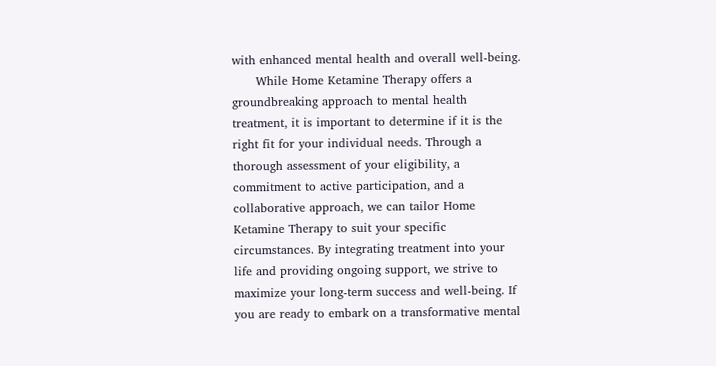with enhanced mental health and overall well-being.
      While Home Ketamine Therapy offers a groundbreaking approach to mental health treatment, it is important to determine if it is the right fit for your individual needs. Through a thorough assessment of your eligibility, a commitment to active participation, and a collaborative approach, we can tailor Home Ketamine Therapy to suit your specific circumstances. By integrating treatment into your life and providing ongoing support, we strive to maximize your long-term success and well-being. If you are ready to embark on a transformative mental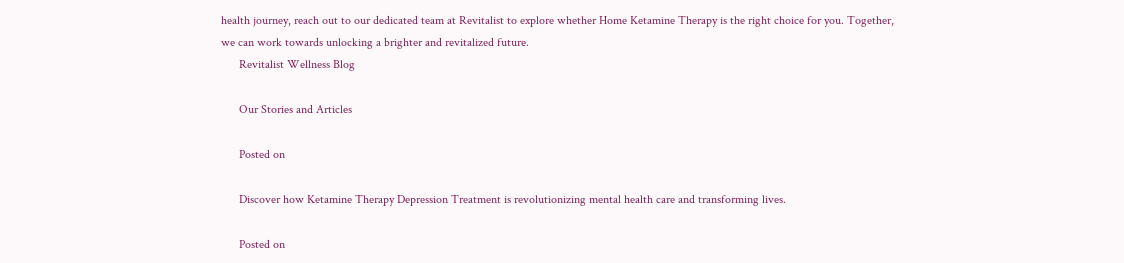health journey, reach out to our dedicated team at Revitalist to explore whether Home Ketamine Therapy is the right choice for you. Together, we can work towards unlocking a brighter and revitalized future.
      Revitalist Wellness Blog

      Our Stories and Articles

      Posted on

      Discover how Ketamine Therapy Depression Treatment is revolutionizing mental health care and transforming lives.

      Posted on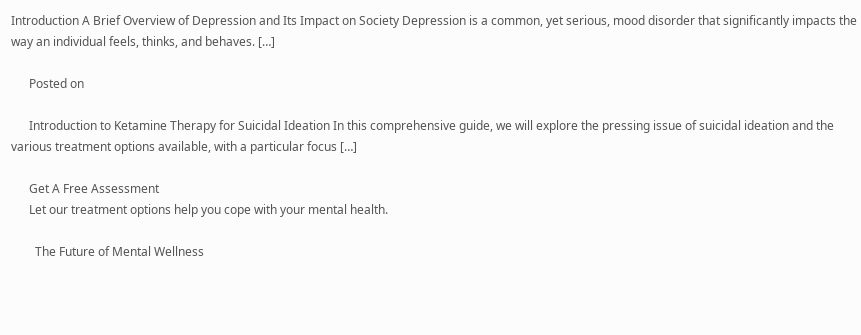Introduction A Brief Overview of Depression and Its Impact on Society Depression is a common, yet serious, mood disorder that significantly impacts the way an individual feels, thinks, and behaves. […]

      Posted on

      Introduction to Ketamine Therapy for Suicidal Ideation In this comprehensive guide, we will explore the pressing issue of suicidal ideation and the various treatment options available, with a particular focus […]

      Get A Free Assessment
      Let our treatment options help you cope with your mental health.

        The Future of Mental Wellness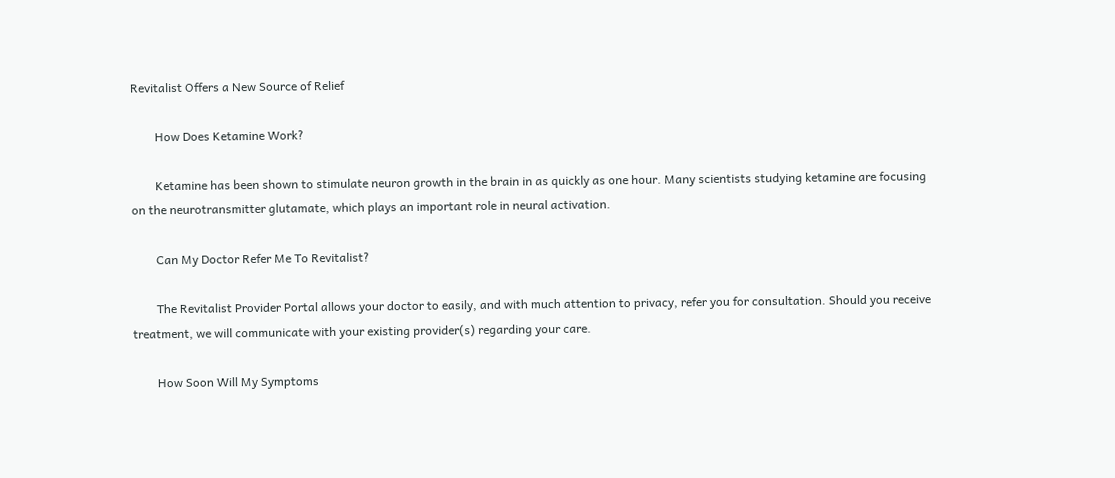Revitalist Offers a New Source of Relief

        How Does Ketamine Work?

        Ketamine has been shown to stimulate neuron growth in the brain in as quickly as one hour. Many scientists studying ketamine are focusing on the neurotransmitter glutamate, which plays an important role in neural activation.

        Can My Doctor Refer Me To Revitalist?

        The Revitalist Provider Portal allows your doctor to easily, and with much attention to privacy, refer you for consultation. Should you receive treatment, we will communicate with your existing provider(s) regarding your care.

        How Soon Will My Symptoms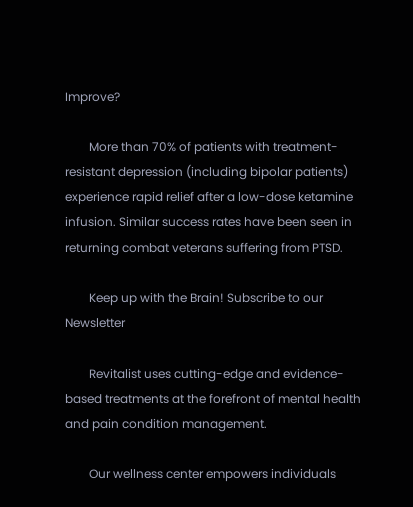Improve?

        More than 70% of patients with treatment-resistant depression (including bipolar patients) experience rapid relief after a low-dose ketamine infusion. Similar success rates have been seen in returning combat veterans suffering from PTSD.

        Keep up with the Brain! Subscribe to our Newsletter

        Revitalist uses cutting-edge and evidence-based treatments at the forefront of mental health and pain condition management.

        Our wellness center empowers individuals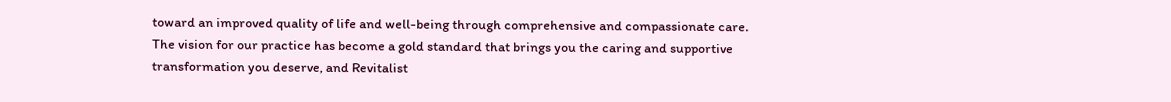toward an improved quality of life and well-being through comprehensive and compassionate care. The vision for our practice has become a gold standard that brings you the caring and supportive transformation you deserve, and Revitalist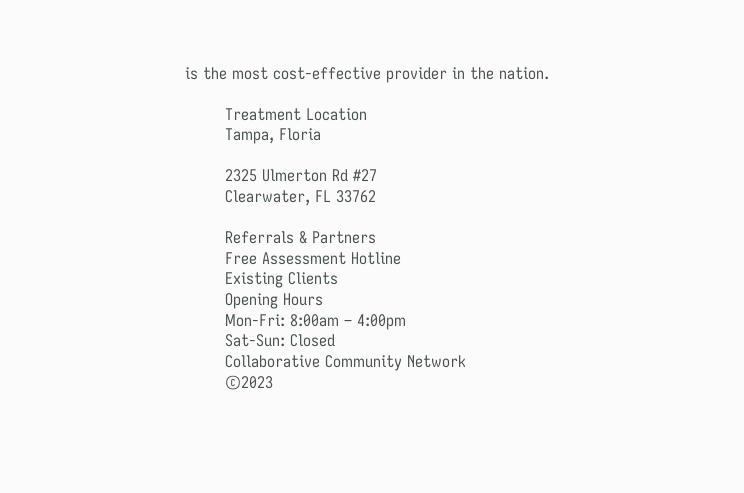is the most cost-effective provider in the nation.

        Treatment Location
        Tampa, Floria

        2325 Ulmerton Rd #27
        Clearwater, FL 33762

        Referrals & Partners
        Free Assessment Hotline
        Existing Clients
        Opening Hours
        Mon-Fri: 8:00am – 4:00pm
        Sat-Sun: Closed
        Collaborative Community Network
        ©2023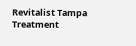Revitalist Tampa Treatment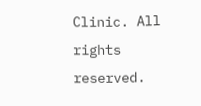Clinic. All rights reserved.